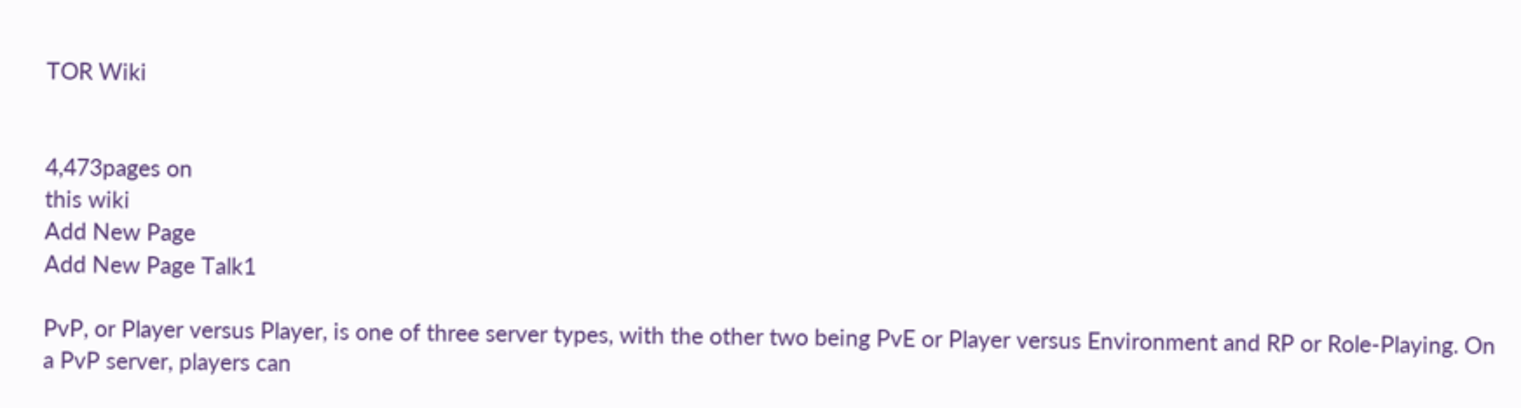TOR Wiki


4,473pages on
this wiki
Add New Page
Add New Page Talk1

PvP, or Player versus Player, is one of three server types, with the other two being PvE or Player versus Environment and RP or Role-Playing. On a PvP server, players can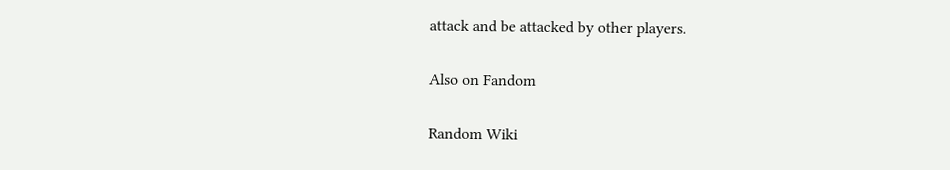attack and be attacked by other players.

Also on Fandom

Random Wiki